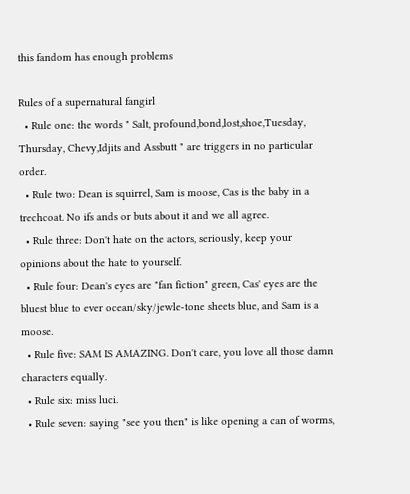this fandom has enough problems

Rules of a supernatural fangirl
  • Rule one: the words " Salt, profound,bond,lost,shoe,Tuesday, Thursday, Chevy,Idjits and Assbutt " are triggers in no particular order.
  • Rule two: Dean is squirrel, Sam is moose, Cas is the baby in a trechcoat. No ifs ands or buts about it and we all agree.
  • Rule three: Don't hate on the actors, seriously, keep your opinions about the hate to yourself.
  • Rule four: Dean's eyes are "fan fiction" green, Cas' eyes are the bluest blue to ever ocean/sky/jewle-tone sheets blue, and Sam is a moose.
  • Rule five: SAM IS AMAZING. Don't care, you love all those damn characters equally.
  • Rule six: miss luci.
  • Rule seven: saying "see you then" is like opening a can of worms,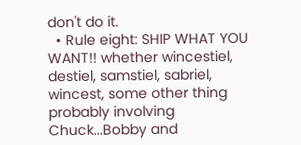don't do it.
  • Rule eight: SHIP WHAT YOU WANT!! whether wincestiel, destiel, samstiel, sabriel, wincest, some other thing probably involving Chuck...Bobby and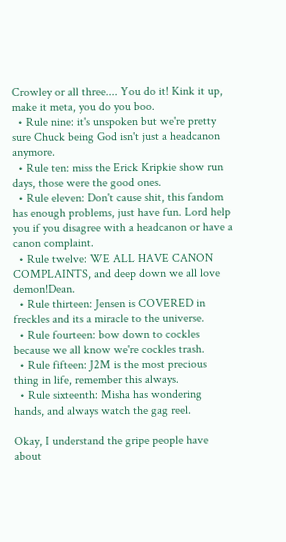Crowley or all three.... You do it! Kink it up, make it meta, you do you boo.
  • Rule nine: it's unspoken but we're pretty sure Chuck being God isn't just a headcanon anymore.
  • Rule ten: miss the Erick Kripkie show run days, those were the good ones.
  • Rule eleven: Don't cause shit, this fandom has enough problems, just have fun. Lord help you if you disagree with a headcanon or have a canon complaint.
  • Rule twelve: WE ALL HAVE CANON COMPLAINTS, and deep down we all love demon!Dean.
  • Rule thirteen: Jensen is COVERED in freckles and its a miracle to the universe.
  • Rule fourteen: bow down to cockles because we all know we're cockles trash.
  • Rule fifteen: J2M is the most precious thing in life, remember this always.
  • Rule sixteenth: Misha has wondering hands, and always watch the gag reel.

Okay, I understand the gripe people have about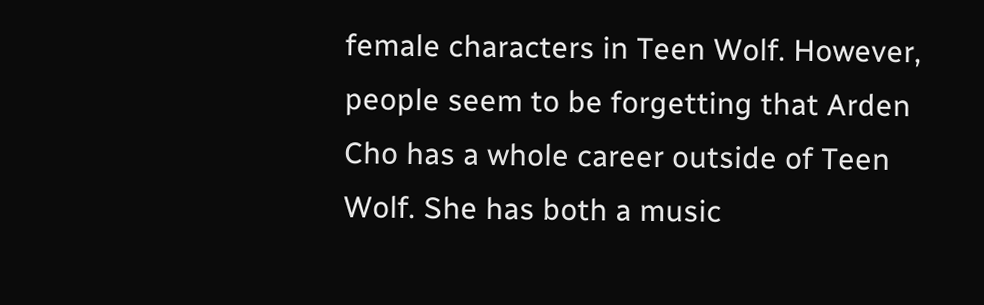female characters in Teen Wolf. However, people seem to be forgetting that Arden Cho has a whole career outside of Teen Wolf. She has both a music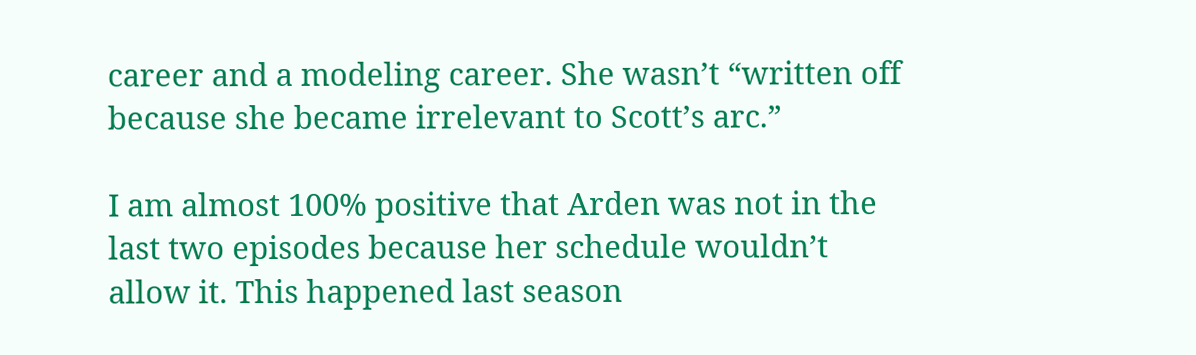career and a modeling career. She wasn’t “written off because she became irrelevant to Scott’s arc.”

I am almost 100% positive that Arden was not in the last two episodes because her schedule wouldn’t allow it. This happened last season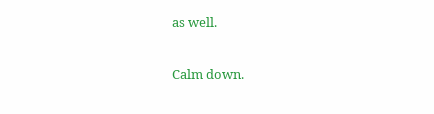as well.

Calm down.